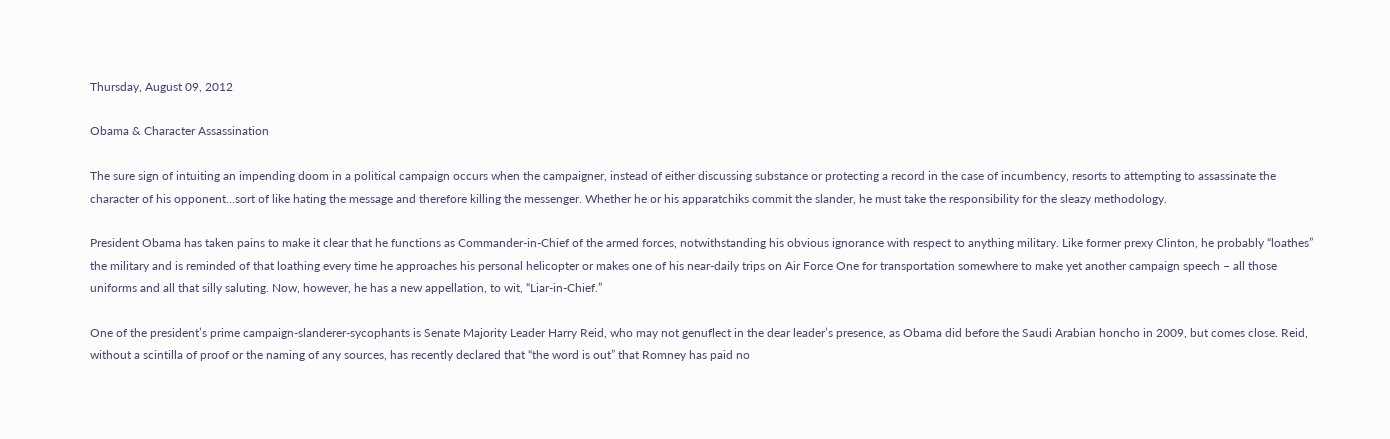Thursday, August 09, 2012

Obama & Character Assassination

The sure sign of intuiting an impending doom in a political campaign occurs when the campaigner, instead of either discussing substance or protecting a record in the case of incumbency, resorts to attempting to assassinate the character of his opponent…sort of like hating the message and therefore killing the messenger. Whether he or his apparatchiks commit the slander, he must take the responsibility for the sleazy methodology.

President Obama has taken pains to make it clear that he functions as Commander-in-Chief of the armed forces, notwithstanding his obvious ignorance with respect to anything military. Like former prexy Clinton, he probably “loathes” the military and is reminded of that loathing every time he approaches his personal helicopter or makes one of his near-daily trips on Air Force One for transportation somewhere to make yet another campaign speech – all those uniforms and all that silly saluting. Now, however, he has a new appellation, to wit, “Liar-in-Chief.”

One of the president’s prime campaign-slanderer-sycophants is Senate Majority Leader Harry Reid, who may not genuflect in the dear leader’s presence, as Obama did before the Saudi Arabian honcho in 2009, but comes close. Reid, without a scintilla of proof or the naming of any sources, has recently declared that “the word is out” that Romney has paid no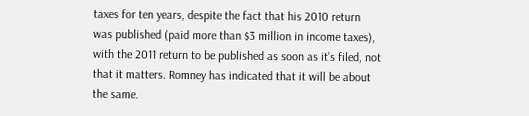taxes for ten years, despite the fact that his 2010 return was published (paid more than $3 million in income taxes), with the 2011 return to be published as soon as it’s filed, not that it matters. Romney has indicated that it will be about the same.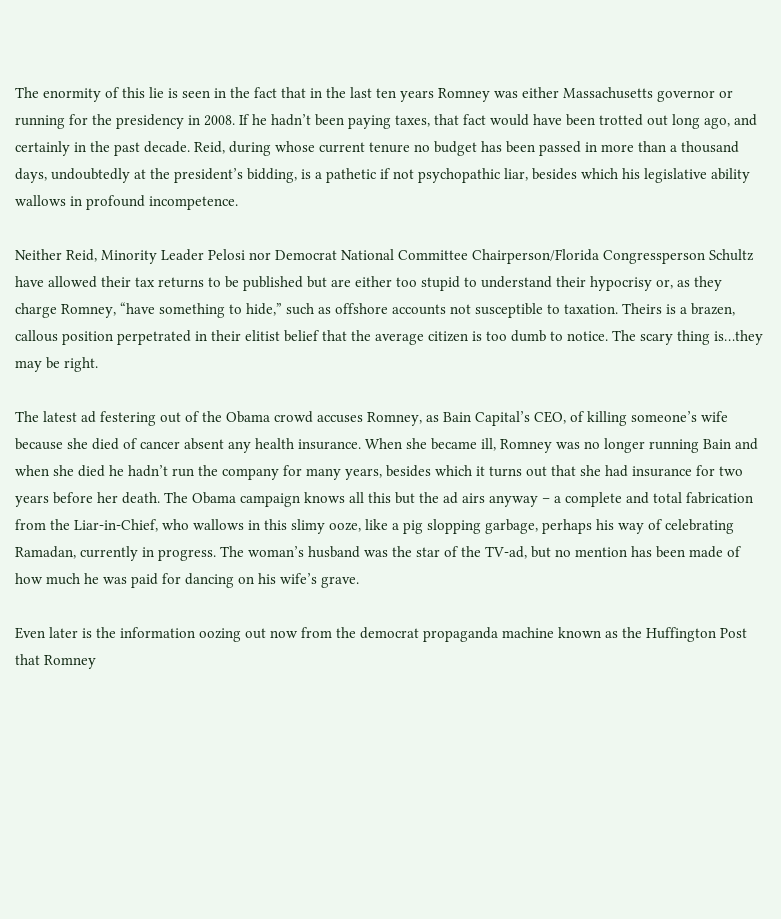The enormity of this lie is seen in the fact that in the last ten years Romney was either Massachusetts governor or running for the presidency in 2008. If he hadn’t been paying taxes, that fact would have been trotted out long ago, and certainly in the past decade. Reid, during whose current tenure no budget has been passed in more than a thousand days, undoubtedly at the president’s bidding, is a pathetic if not psychopathic liar, besides which his legislative ability wallows in profound incompetence.

Neither Reid, Minority Leader Pelosi nor Democrat National Committee Chairperson/Florida Congressperson Schultz have allowed their tax returns to be published but are either too stupid to understand their hypocrisy or, as they charge Romney, “have something to hide,” such as offshore accounts not susceptible to taxation. Theirs is a brazen, callous position perpetrated in their elitist belief that the average citizen is too dumb to notice. The scary thing is…they may be right.

The latest ad festering out of the Obama crowd accuses Romney, as Bain Capital’s CEO, of killing someone’s wife because she died of cancer absent any health insurance. When she became ill, Romney was no longer running Bain and when she died he hadn’t run the company for many years, besides which it turns out that she had insurance for two years before her death. The Obama campaign knows all this but the ad airs anyway – a complete and total fabrication from the Liar-in-Chief, who wallows in this slimy ooze, like a pig slopping garbage, perhaps his way of celebrating Ramadan, currently in progress. The woman’s husband was the star of the TV-ad, but no mention has been made of how much he was paid for dancing on his wife’s grave.

Even later is the information oozing out now from the democrat propaganda machine known as the Huffington Post that Romney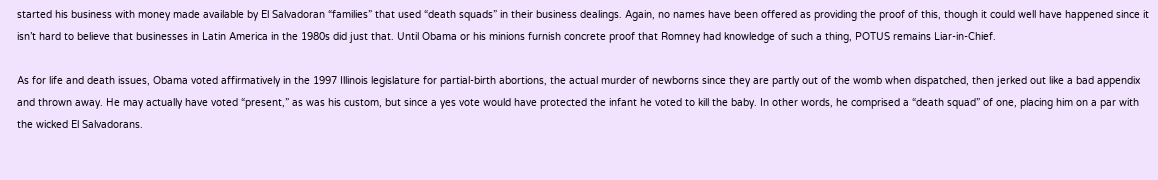started his business with money made available by El Salvadoran “families” that used “death squads” in their business dealings. Again, no names have been offered as providing the proof of this, though it could well have happened since it isn’t hard to believe that businesses in Latin America in the 1980s did just that. Until Obama or his minions furnish concrete proof that Romney had knowledge of such a thing, POTUS remains Liar-in-Chief.

As for life and death issues, Obama voted affirmatively in the 1997 Illinois legislature for partial-birth abortions, the actual murder of newborns since they are partly out of the womb when dispatched, then jerked out like a bad appendix and thrown away. He may actually have voted “present,” as was his custom, but since a yes vote would have protected the infant he voted to kill the baby. In other words, he comprised a “death squad” of one, placing him on a par with the wicked El Salvadorans.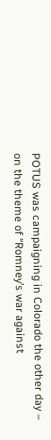POTUS was campaigning in Colorado the other day – on the theme of “Romney’s war against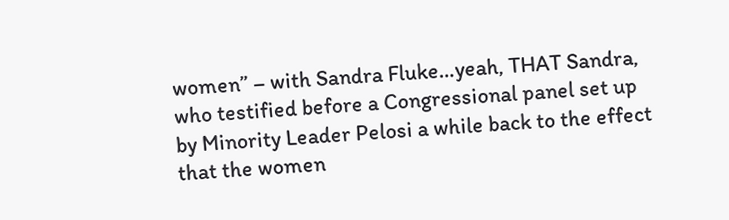women” – with Sandra Fluke…yeah, THAT Sandra, who testified before a Congressional panel set up by Minority Leader Pelosi a while back to the effect that the women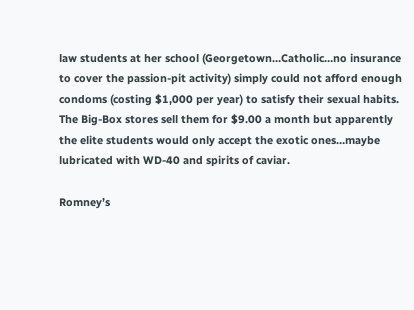law students at her school (Georgetown…Catholic…no insurance to cover the passion-pit activity) simply could not afford enough condoms (costing $1,000 per year) to satisfy their sexual habits. The Big-Box stores sell them for $9.00 a month but apparently the elite students would only accept the exotic ones…maybe lubricated with WD-40 and spirits of caviar.

Romney’s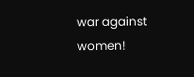war against women!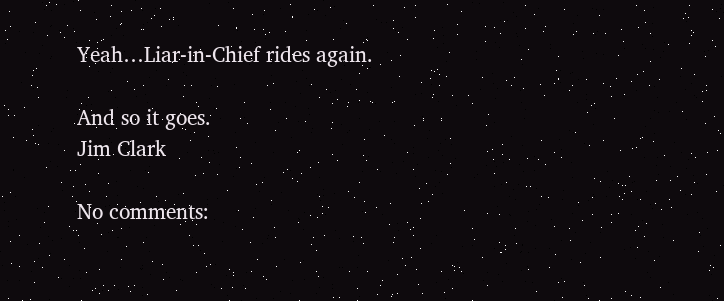Yeah…Liar-in-Chief rides again.

And so it goes.
Jim Clark

No comments: